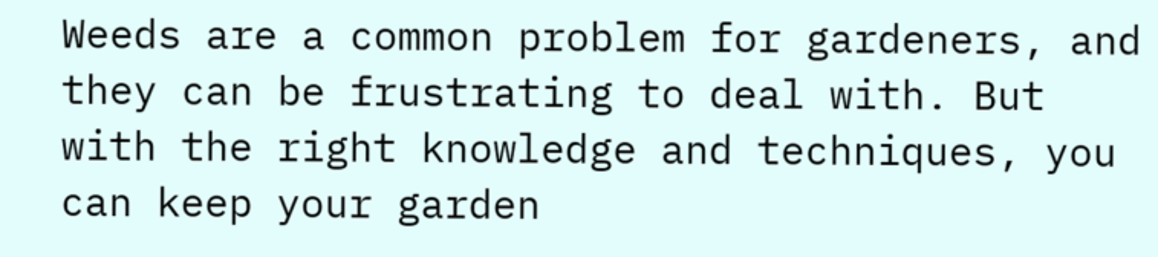Weeds are a common problem for gardeners, and they can be frustrating to deal with. But with the right knowledge and techniques, you can keep your garden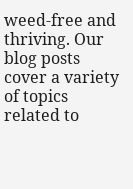weed-free and thriving. Our blog posts cover a variety of topics related to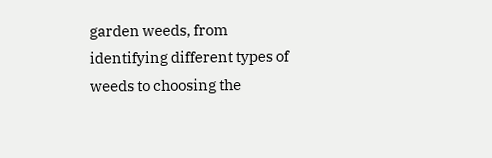garden weeds, from identifying different types of weeds to choosing the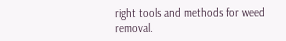right tools and methods for weed removal.